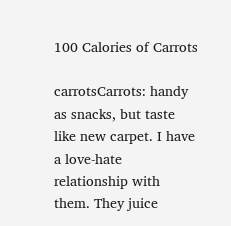100 Calories of Carrots

carrotsCarrots: handy as snacks, but taste like new carpet. I have a love-hate relationship with them. They juice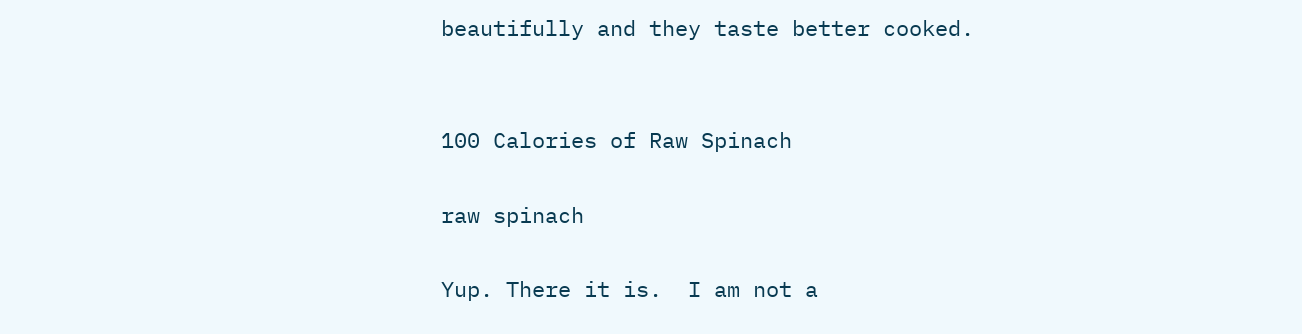beautifully and they taste better cooked.


100 Calories of Raw Spinach

raw spinach

Yup. There it is.  I am not a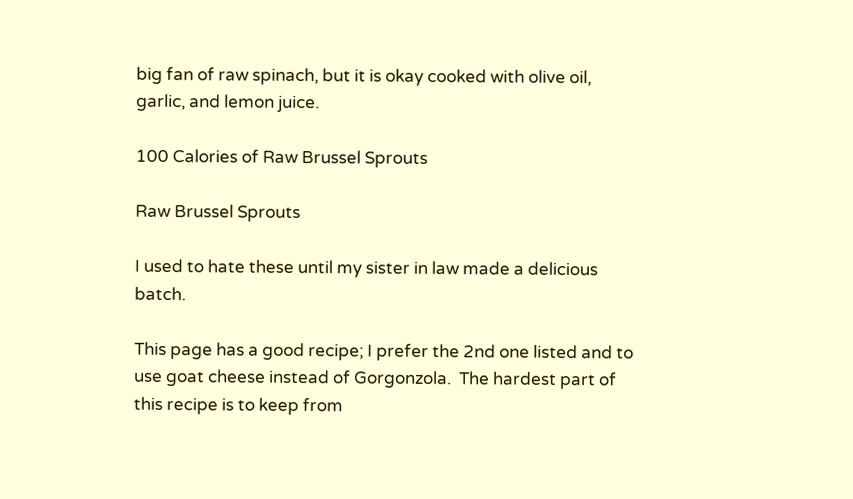big fan of raw spinach, but it is okay cooked with olive oil, garlic, and lemon juice.

100 Calories of Raw Brussel Sprouts

Raw Brussel Sprouts

I used to hate these until my sister in law made a delicious batch.

This page has a good recipe; I prefer the 2nd one listed and to use goat cheese instead of Gorgonzola.  The hardest part of this recipe is to keep from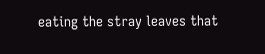eating the stray leaves that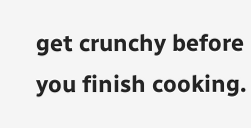get crunchy before you finish cooking.